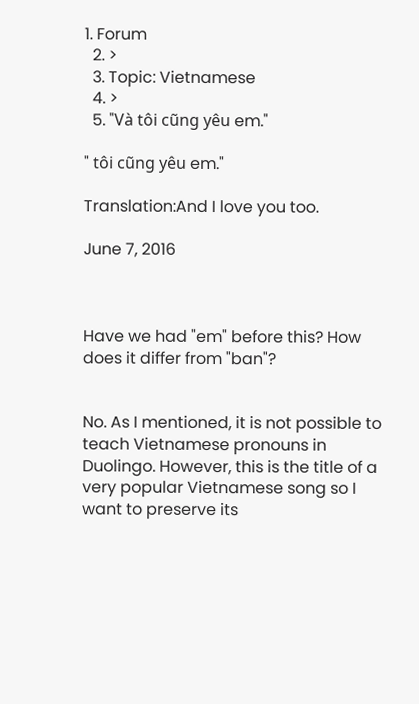1. Forum
  2. >
  3. Topic: Vietnamese
  4. >
  5. "Và tôi cũng yêu em."

" tôi cũng yêu em."

Translation:And I love you too.

June 7, 2016



Have we had "em" before this? How does it differ from "ban"?


No. As I mentioned, it is not possible to teach Vietnamese pronouns in Duolingo. However, this is the title of a very popular Vietnamese song so I want to preserve its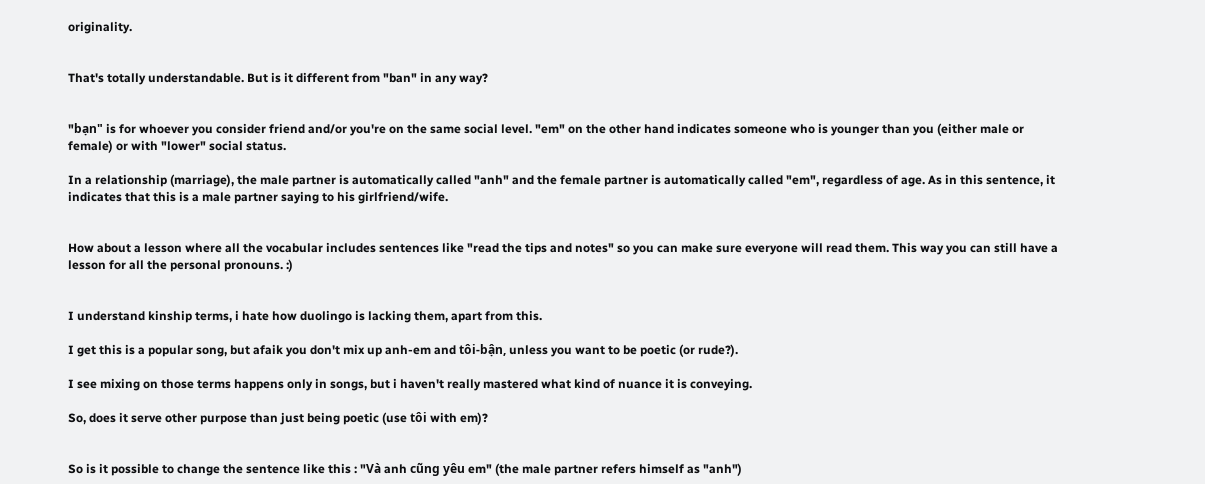originality.


That's totally understandable. But is it different from "ban" in any way?


"bạn" is for whoever you consider friend and/or you're on the same social level. "em" on the other hand indicates someone who is younger than you (either male or female) or with "lower" social status.

In a relationship (marriage), the male partner is automatically called "anh" and the female partner is automatically called "em", regardless of age. As in this sentence, it indicates that this is a male partner saying to his girlfriend/wife.


How about a lesson where all the vocabular includes sentences like "read the tips and notes" so you can make sure everyone will read them. This way you can still have a lesson for all the personal pronouns. :)


I understand kinship terms, i hate how duolingo is lacking them, apart from this.

I get this is a popular song, but afaik you don't mix up anh-em and tôi-bận, unless you want to be poetic (or rude?).

I see mixing on those terms happens only in songs, but i haven't really mastered what kind of nuance it is conveying.

So, does it serve other purpose than just being poetic (use tôi with em)?


So is it possible to change the sentence like this : "Và anh cũng yêu em" (the male partner refers himself as "anh")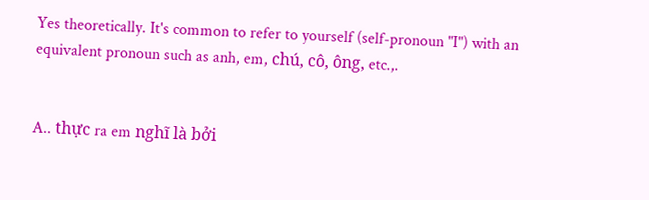Yes theoretically. It's common to refer to yourself (self-pronoun "I") with an equivalent pronoun such as anh, em, chú, cô, ông, etc.,.


A.. thực ra em nghĩ là bởi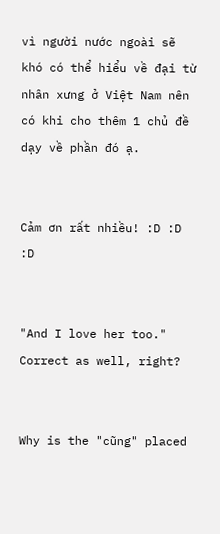vì người nước ngoài sẽ khó có thể hiểu về đại từ nhân xưng ở Việt Nam nên có khi cho thêm 1 chủ đề dạy về phần đó ạ.


Cảm ơn rất nhiều! :D :D :D


"And I love her too." Correct as well, right?


Why is the "cũng" placed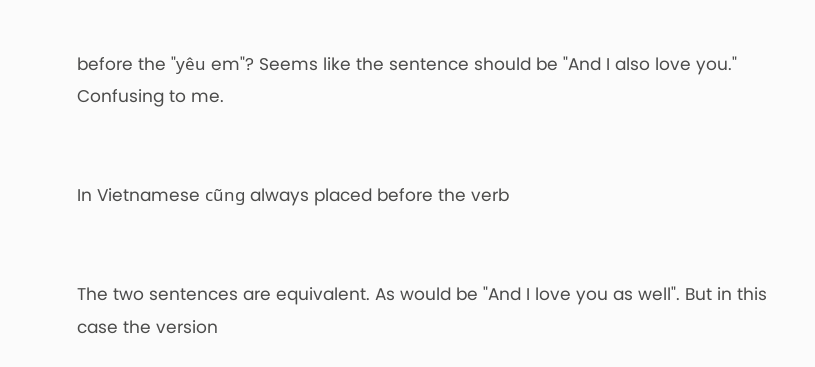before the "yêu em"? Seems like the sentence should be "And I also love you." Confusing to me.


In Vietnamese cũng always placed before the verb


The two sentences are equivalent. As would be "And I love you as well". But in this case the version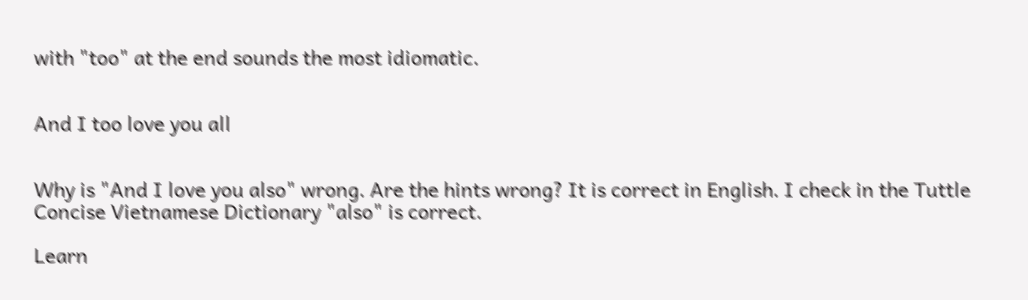with "too" at the end sounds the most idiomatic.


And I too love you all


Why is "And I love you also" wrong. Are the hints wrong? It is correct in English. I check in the Tuttle Concise Vietnamese Dictionary "also" is correct.

Learn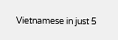Vietnamese in just 5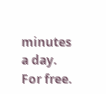minutes a day. For free.